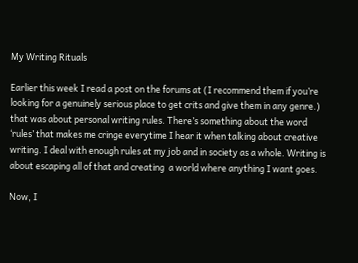My Writing Rituals

Earlier this week I read a post on the forums at (I recommend them if you’re looking for a genuinely serious place to get crits and give them in any genre.) that was about personal writing rules. There’s something about the word ‘rules’ that makes me cringe everytime I hear it when talking about creative writing. I deal with enough rules at my job and in society as a whole. Writing is about escaping all of that and creating  a world where anything I want goes.

Now, I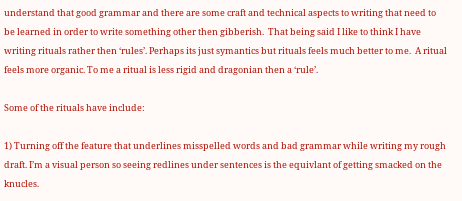understand that good grammar and there are some craft and technical aspects to writing that need to be learned in order to write something other then gibberish.  That being said I like to think I have writing rituals rather then ‘rules’. Perhaps its just symantics but rituals feels much better to me.  A ritual feels more organic. To me a ritual is less rigid and dragonian then a ‘rule’.

Some of the rituals have include:

1) Turning off the feature that underlines misspelled words and bad grammar while writing my rough draft. I’m a visual person so seeing redlines under sentences is the equivlant of getting smacked on the knucles.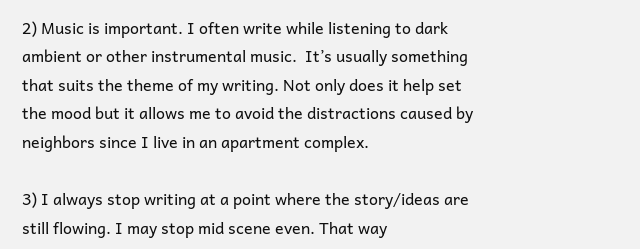2) Music is important. I often write while listening to dark ambient or other instrumental music.  It’s usually something that suits the theme of my writing. Not only does it help set the mood but it allows me to avoid the distractions caused by neighbors since I live in an apartment complex.

3) I always stop writing at a point where the story/ideas are still flowing. I may stop mid scene even. That way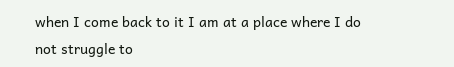when I come back to it I am at a place where I do not struggle to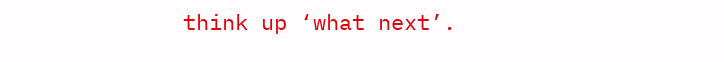think up ‘what next’.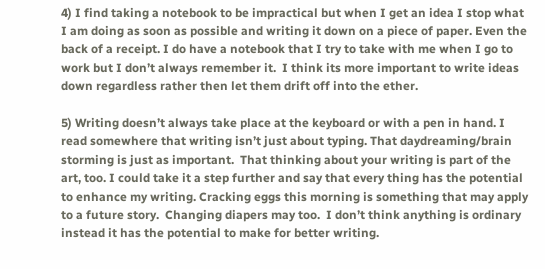4) I find taking a notebook to be impractical but when I get an idea I stop what I am doing as soon as possible and writing it down on a piece of paper. Even the back of a receipt. I do have a notebook that I try to take with me when I go to work but I don’t always remember it.  I think its more important to write ideas down regardless rather then let them drift off into the ether.

5) Writing doesn’t always take place at the keyboard or with a pen in hand. I read somewhere that writing isn’t just about typing. That daydreaming/brain storming is just as important.  That thinking about your writing is part of the art, too. I could take it a step further and say that every thing has the potential to enhance my writing. Cracking eggs this morning is something that may apply to a future story.  Changing diapers may too.  I don’t think anything is ordinary instead it has the potential to make for better writing.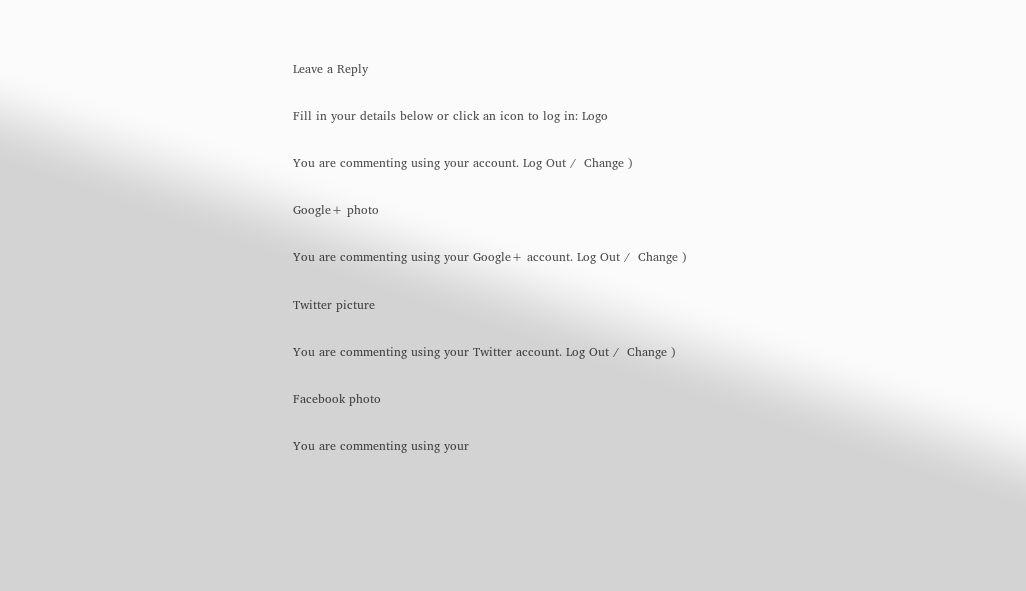Leave a Reply

Fill in your details below or click an icon to log in: Logo

You are commenting using your account. Log Out /  Change )

Google+ photo

You are commenting using your Google+ account. Log Out /  Change )

Twitter picture

You are commenting using your Twitter account. Log Out /  Change )

Facebook photo

You are commenting using your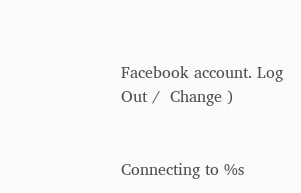Facebook account. Log Out /  Change )


Connecting to %s